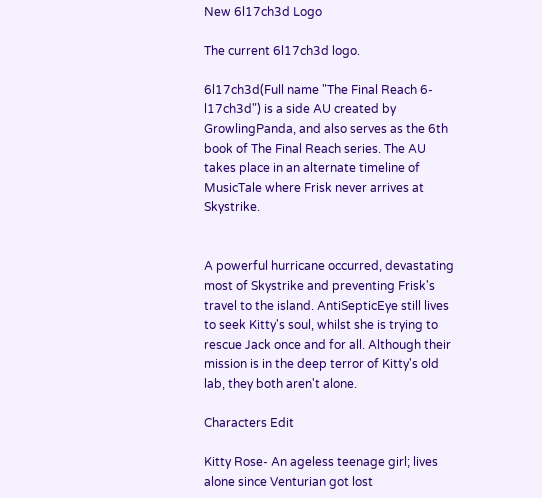New 6l17ch3d Logo

The current 6l17ch3d logo.

6l17ch3d(Full name "The Final Reach 6-l17ch3d") is a side AU created by GrowlingPanda, and also serves as the 6th book of The Final Reach series. The AU takes place in an alternate timeline of MusicTale where Frisk never arrives at Skystrike.


A powerful hurricane occurred, devastating most of Skystrike and preventing Frisk's travel to the island. AntiSepticEye still lives to seek Kitty's soul, whilst she is trying to rescue Jack once and for all. Although their mission is in the deep terror of Kitty's old lab, they both aren't alone.

Characters Edit

Kitty Rose- An ageless teenage girl; lives alone since Venturian got lost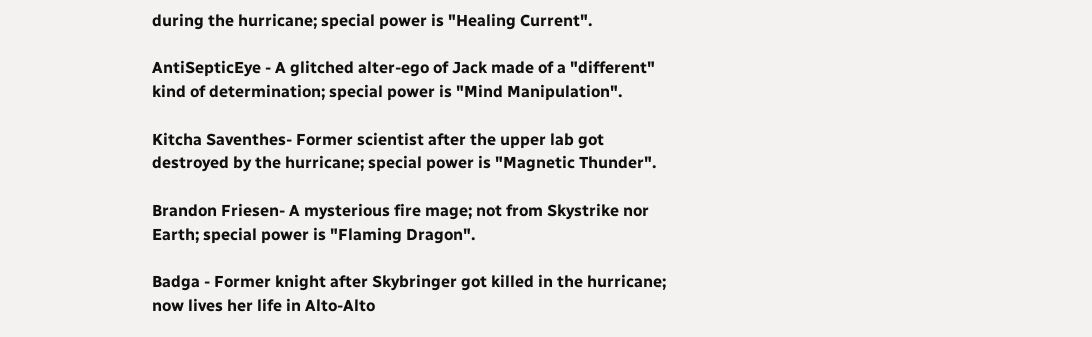during the hurricane; special power is "Healing Current".

AntiSepticEye - A glitched alter-ego of Jack made of a "different" kind of determination; special power is "Mind Manipulation".

Kitcha Saventhes- Former scientist after the upper lab got destroyed by the hurricane; special power is "Magnetic Thunder".

Brandon Friesen- A mysterious fire mage; not from Skystrike nor Earth; special power is "Flaming Dragon".

Badga - Former knight after Skybringer got killed in the hurricane; now lives her life in Alto-Alto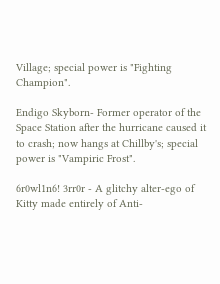Village; special power is "Fighting Champion".

Endigo Skyborn- Former operator of the Space Station after the hurricane caused it to crash; now hangs at Chillby's; special power is "Vampiric Frost".

6r0wl1n6! 3rr0r - A glitchy alter-ego of Kitty made entirely of Anti-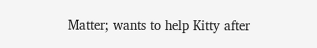Matter; wants to help Kitty after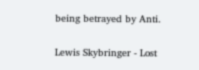being betrayed by Anti.

Lewis Skybringer - Lost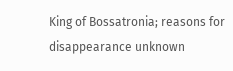King of Bossatronia; reasons for disappearance unknown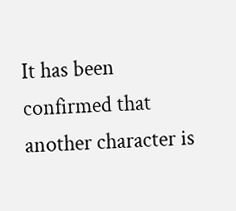It has been confirmed that another character is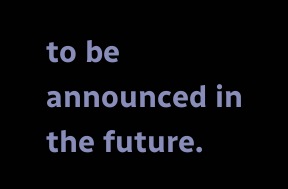to be announced in the future.